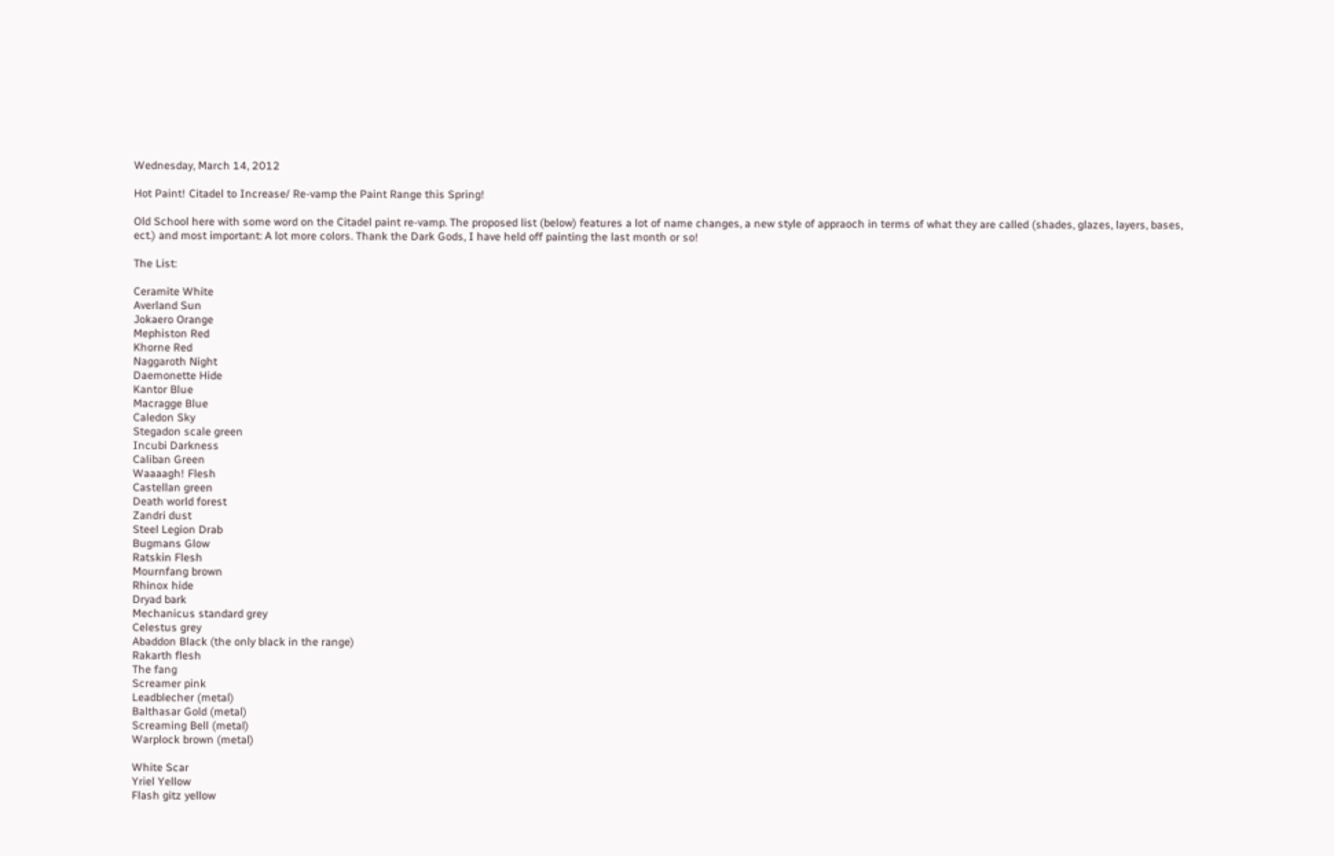Wednesday, March 14, 2012

Hot Paint! Citadel to Increase/ Re-vamp the Paint Range this Spring!

Old School here with some word on the Citadel paint re-vamp. The proposed list (below) features a lot of name changes, a new style of appraoch in terms of what they are called (shades, glazes, layers, bases, ect.) and most important: A lot more colors. Thank the Dark Gods, I have held off painting the last month or so!

The List:

Ceramite White
Averland Sun
Jokaero Orange
Mephiston Red
Khorne Red
Naggaroth Night
Daemonette Hide
Kantor Blue
Macragge Blue
Caledon Sky
Stegadon scale green
Incubi Darkness
Caliban Green
Waaaagh! Flesh
Castellan green
Death world forest
Zandri dust
Steel Legion Drab
Bugmans Glow
Ratskin Flesh
Mournfang brown
Rhinox hide
Dryad bark
Mechanicus standard grey
Celestus grey
Abaddon Black (the only black in the range)
Rakarth flesh
The fang
Screamer pink
Leadblecher (metal)
Balthasar Gold (metal)
Screaming Bell (metal)
Warplock brown (metal)

White Scar
Yriel Yellow
Flash gitz yellow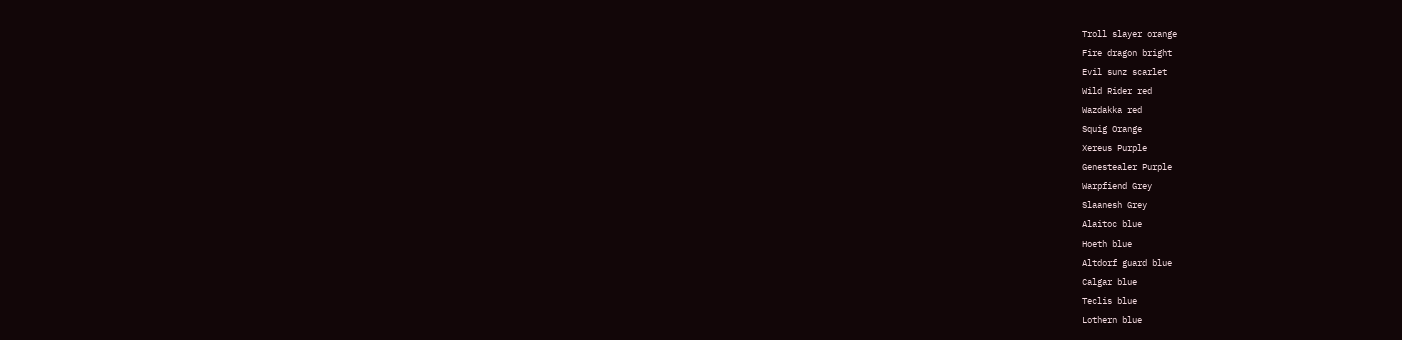Troll slayer orange
Fire dragon bright
Evil sunz scarlet
Wild Rider red
Wazdakka red
Squig Orange
Xereus Purple
Genestealer Purple
Warpfiend Grey
Slaanesh Grey
Alaitoc blue
Hoeth blue
Altdorf guard blue
Calgar blue
Teclis blue
Lothern blue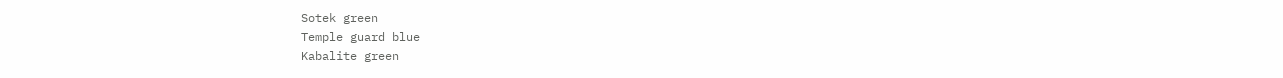Sotek green
Temple guard blue
Kabalite green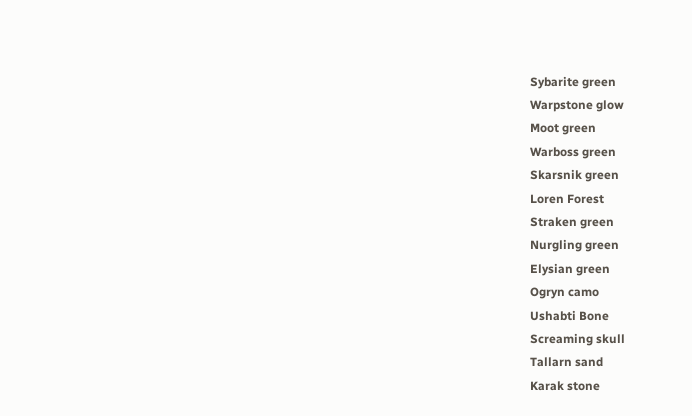Sybarite green
Warpstone glow
Moot green
Warboss green
Skarsnik green
Loren Forest
Straken green
Nurgling green
Elysian green
Ogryn camo
Ushabti Bone
Screaming skull
Tallarn sand
Karak stone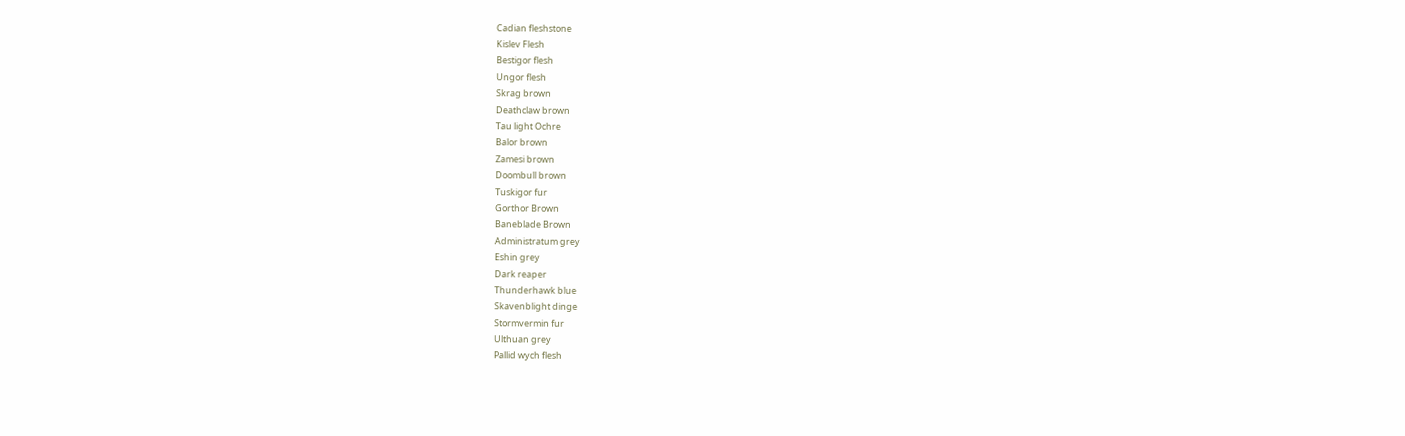Cadian fleshstone
Kislev Flesh
Bestigor flesh
Ungor flesh
Skrag brown
Deathclaw brown
Tau light Ochre
Balor brown
Zamesi brown
Doombull brown
Tuskigor fur
Gorthor Brown
Baneblade Brown
Administratum grey
Eshin grey
Dark reaper
Thunderhawk blue
Skavenblight dinge
Stormvermin fur
Ulthuan grey
Pallid wych flesh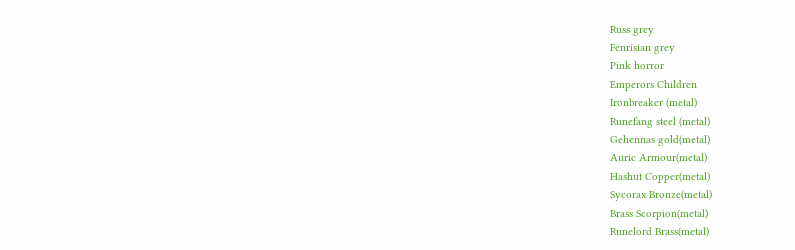Russ grey
Fenrisian grey
Pink horror
Emperors Children
Ironbreaker (metal)
Runefang steel (metal)
Gehennas gold(metal)
Auric Armour(metal)
Hashut Copper(metal)
Sycorax Bronze(metal)
Brass Scorpion(metal)
Runelord Brass(metal)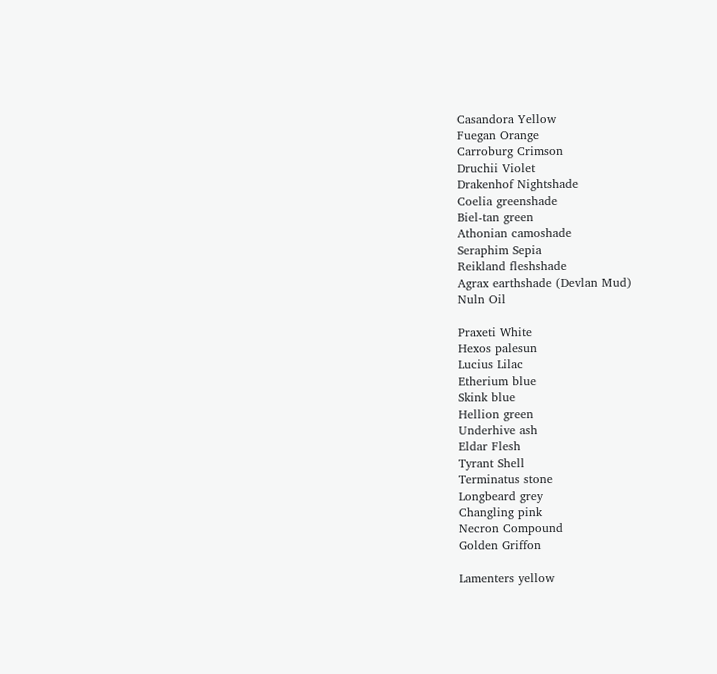Casandora Yellow
Fuegan Orange
Carroburg Crimson
Druchii Violet
Drakenhof Nightshade
Coelia greenshade
Biel-tan green
Athonian camoshade
Seraphim Sepia
Reikland fleshshade
Agrax earthshade (Devlan Mud)
Nuln Oil

Praxeti White
Hexos palesun
Lucius Lilac
Etherium blue
Skink blue
Hellion green
Underhive ash
Eldar Flesh
Tyrant Shell
Terminatus stone
Longbeard grey
Changling pink
Necron Compound
Golden Griffon

Lamenters yellow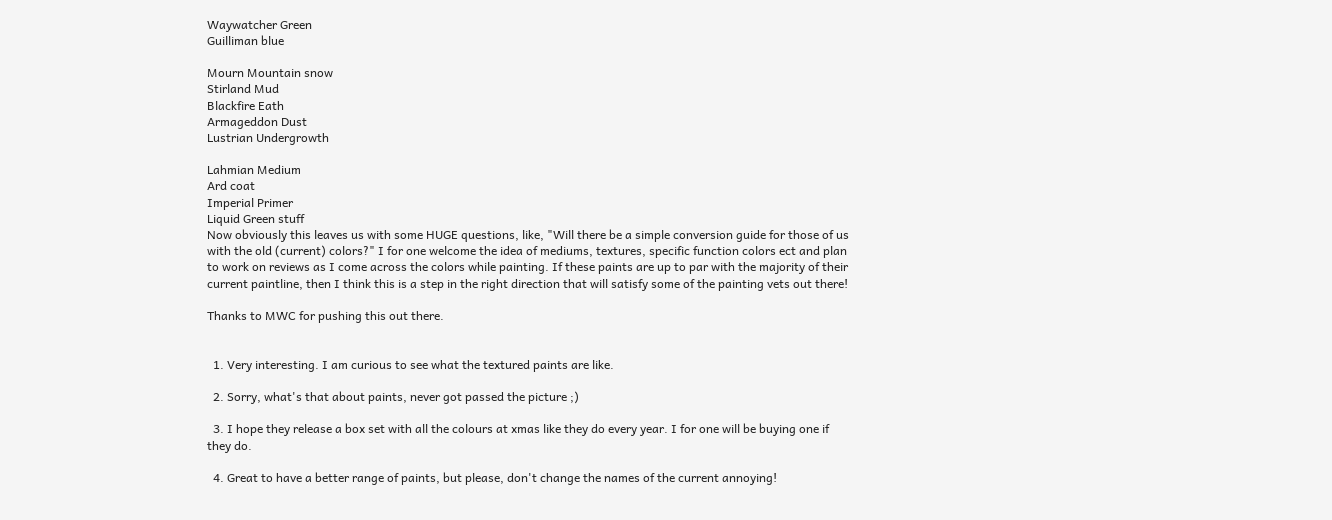Waywatcher Green
Guilliman blue

Mourn Mountain snow
Stirland Mud
Blackfire Eath
Armageddon Dust
Lustrian Undergrowth

Lahmian Medium
Ard coat
Imperial Primer
Liquid Green stuff
Now obviously this leaves us with some HUGE questions, like, "Will there be a simple conversion guide for those of us with the old (current) colors?" I for one welcome the idea of mediums, textures, specific function colors ect and plan to work on reviews as I come across the colors while painting. If these paints are up to par with the majority of their current paintline, then I think this is a step in the right direction that will satisfy some of the painting vets out there!

Thanks to MWC for pushing this out there.


  1. Very interesting. I am curious to see what the textured paints are like.

  2. Sorry, what's that about paints, never got passed the picture ;)

  3. I hope they release a box set with all the colours at xmas like they do every year. I for one will be buying one if they do.

  4. Great to have a better range of paints, but please, don't change the names of the current annoying!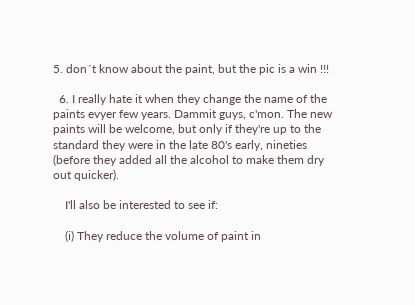5. don´t know about the paint, but the pic is a win !!!

  6. I really hate it when they change the name of the paints evyer few years. Dammit guys, c'mon. The new paints will be welcome, but only if they're up to the standard they were in the late 80's early, nineties (before they added all the alcohol to make them dry out quicker).

    I'll also be interested to see if:

    (i) They reduce the volume of paint in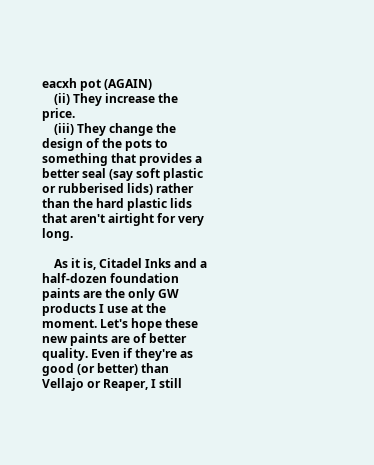eacxh pot (AGAIN)
    (ii) They increase the price.
    (iii) They change the design of the pots to something that provides a better seal (say soft plastic or rubberised lids) rather than the hard plastic lids that aren't airtight for very long.

    As it is, Citadel Inks and a half-dozen foundation paints are the only GW products I use at the moment. Let's hope these new paints are of better quality. Even if they're as good (or better) than Vellajo or Reaper, I still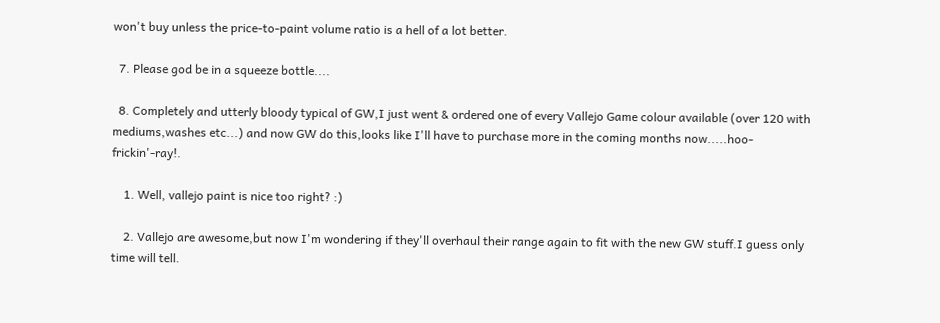won't buy unless the price-to-paint volume ratio is a hell of a lot better.

  7. Please god be in a squeeze bottle....

  8. Completely and utterly bloody typical of GW,I just went & ordered one of every Vallejo Game colour available (over 120 with mediums,washes etc...) and now GW do this,looks like I'll have to purchase more in the coming months now.....hoo-frickin'-ray!.

    1. Well, vallejo paint is nice too right? :)

    2. Vallejo are awesome,but now I'm wondering if they'll overhaul their range again to fit with the new GW stuff.I guess only time will tell.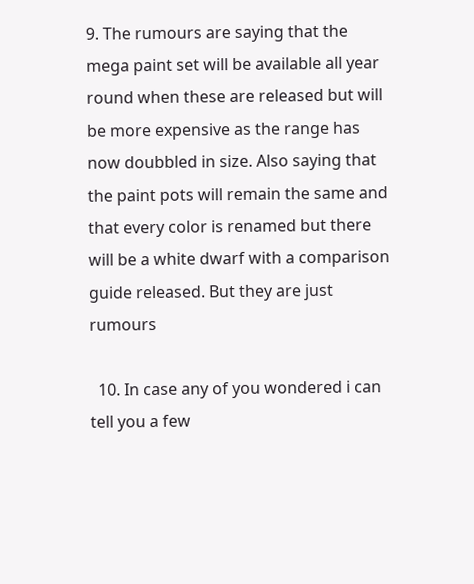9. The rumours are saying that the mega paint set will be available all year round when these are released but will be more expensive as the range has now doubbled in size. Also saying that the paint pots will remain the same and that every color is renamed but there will be a white dwarf with a comparison guide released. But they are just rumours

  10. In case any of you wondered i can tell you a few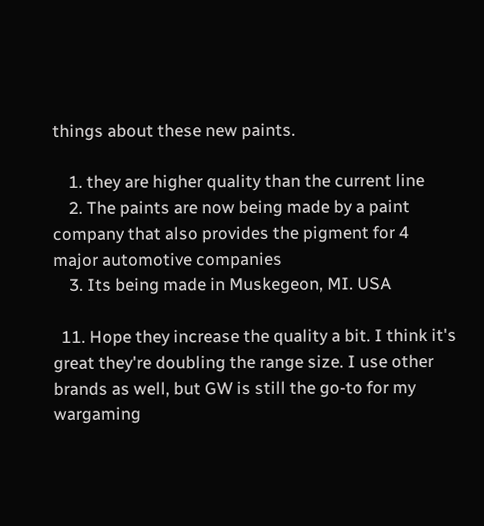things about these new paints.

    1. they are higher quality than the current line
    2. The paints are now being made by a paint company that also provides the pigment for 4 major automotive companies
    3. Its being made in Muskegeon, MI. USA

  11. Hope they increase the quality a bit. I think it's great they're doubling the range size. I use other brands as well, but GW is still the go-to for my wargaming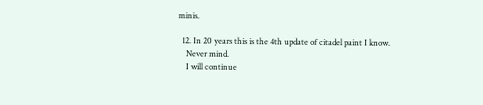minis.

  12. In 20 years this is the 4th update of citadel paint I know.
    Never mind.
    I will continue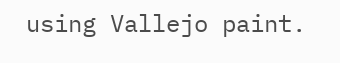using Vallejo paint.